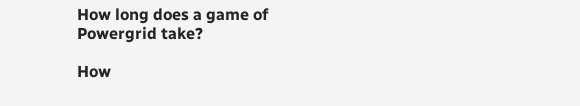How long does a game of Powergrid take?

How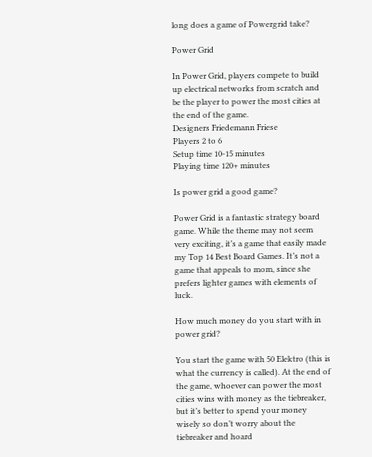long does a game of Powergrid take?

Power Grid

In Power Grid, players compete to build up electrical networks from scratch and be the player to power the most cities at the end of the game.
Designers Friedemann Friese
Players 2 to 6
Setup time 10-15 minutes
Playing time 120+ minutes

Is power grid a good game?

Power Grid is a fantastic strategy board game. While the theme may not seem very exciting, it’s a game that easily made my Top 14 Best Board Games. It’s not a game that appeals to mom, since she prefers lighter games with elements of luck.

How much money do you start with in power grid?

You start the game with 50 Elektro (this is what the currency is called). At the end of the game, whoever can power the most cities wins with money as the tiebreaker, but it’s better to spend your money wisely so don’t worry about the tiebreaker and hoard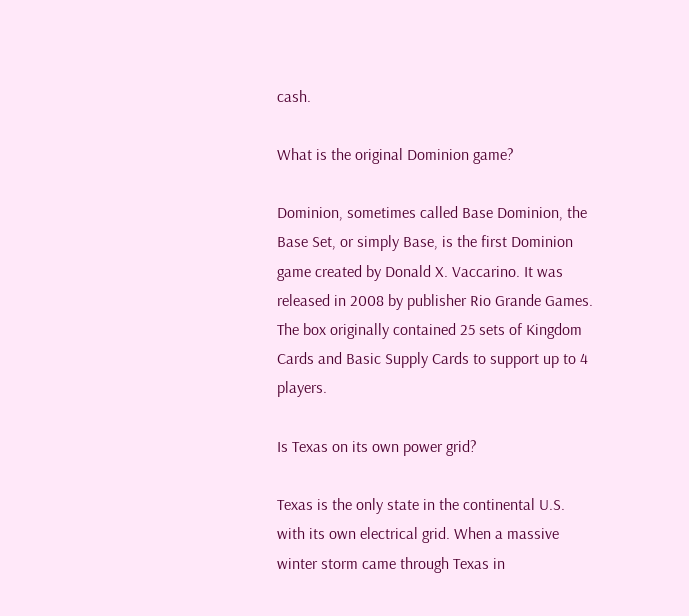cash.

What is the original Dominion game?

Dominion, sometimes called Base Dominion, the Base Set, or simply Base, is the first Dominion game created by Donald X. Vaccarino. It was released in 2008 by publisher Rio Grande Games. The box originally contained 25 sets of Kingdom Cards and Basic Supply Cards to support up to 4 players.

Is Texas on its own power grid?

Texas is the only state in the continental U.S. with its own electrical grid. When a massive winter storm came through Texas in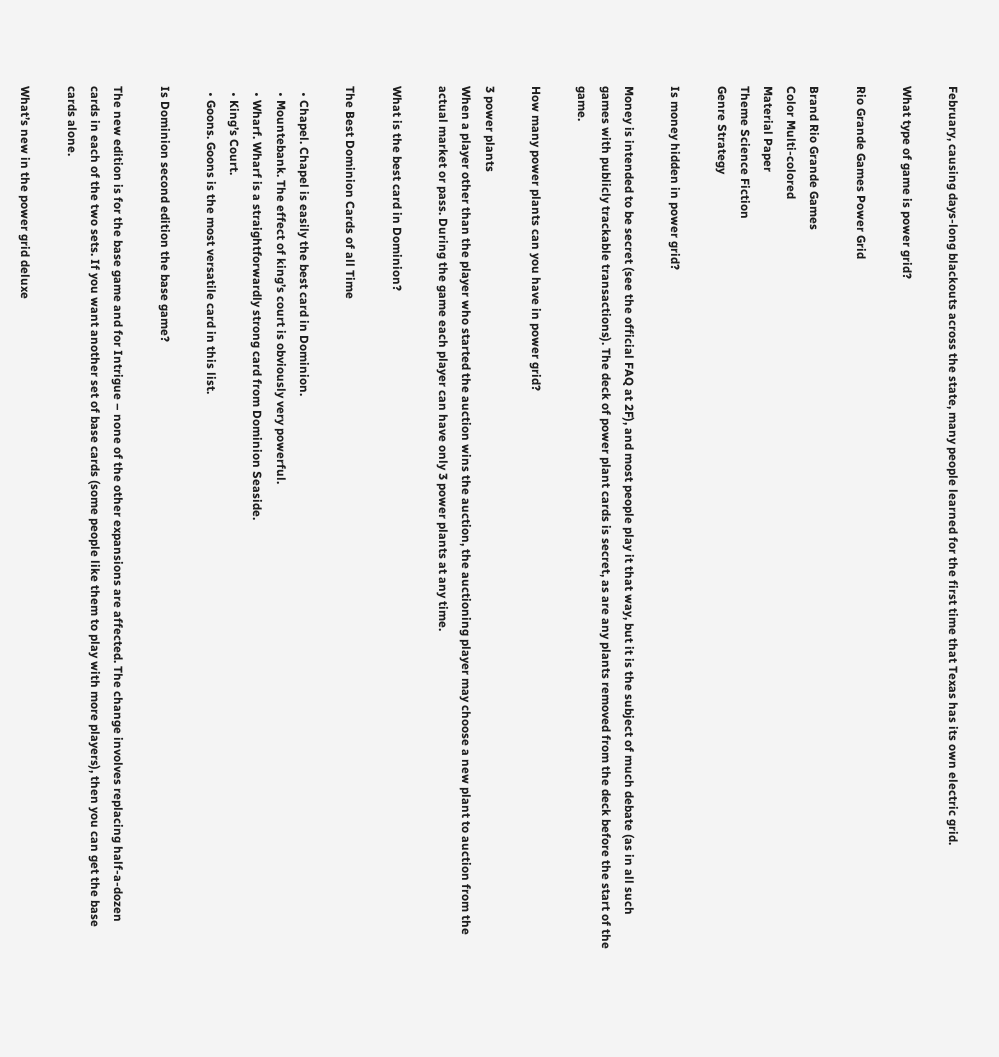February, causing days-long blackouts across the state, many people learned for the first time that Texas has its own electric grid.

What type of game is power grid?

Rio Grande Games Power Grid

Brand Rio Grande Games
Color Multi-colored
Material Paper
Theme Science Fiction
Genre Strategy

Is money hidden in power grid?

Money is intended to be secret (see the official FAQ at 2F), and most people play it that way, but it is the subject of much debate (as in all such games with publicly trackable transactions). The deck of power plant cards is secret, as are any plants removed from the deck before the start of the game.

How many power plants can you have in power grid?

3 power plants
When a player other than the player who started the auction wins the auction, the auctioning player may choose a new plant to auction from the actual market or pass. During the game each player can have only 3 power plants at any time.

What is the best card in Dominion?

The Best Dominion Cards of all Time

  • Chapel. Chapel is easily the best card in Dominion.
  • Mountebank. The effect of king’s court is obviously very powerful.
  • Wharf. Wharf is a straightforwardly strong card from Dominion Seaside.
  • King’s Court.
  • Goons. Goons is the most versatile card in this list.

Is Dominion second edition the base game?

The new edition is for the base game and for Intrigue – none of the other expansions are affected. The change involves replacing half-a-dozen cards in each of the two sets. If you want another set of base cards (some people like them to play with more players), then you can get the base cards alone.

What’s new in the power grid deluxe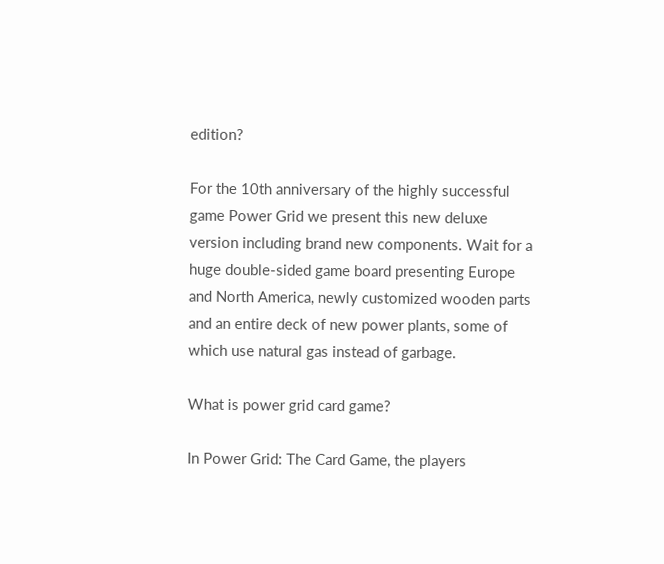edition?

For the 10th anniversary of the highly successful game Power Grid we present this new deluxe version including brand new components. Wait for a huge double-sided game board presenting Europe and North America, newly customized wooden parts and an entire deck of new power plants, some of which use natural gas instead of garbage.

What is power grid card game?

In Power Grid: The Card Game, the players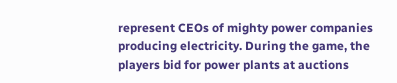represent CEOs of mighty power companies producing electricity. During the game, the players bid for power plants at auctions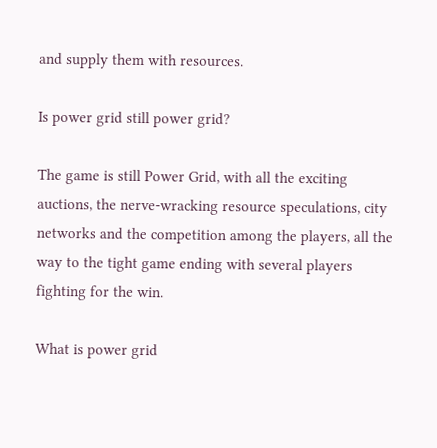and supply them with resources.

Is power grid still power grid?

The game is still Power Grid, with all the exciting auctions, the nerve-wracking resource speculations, city networks and the competition among the players, all the way to the tight game ending with several players fighting for the win.

What is power grid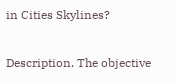in Cities Skylines?

Description. The objective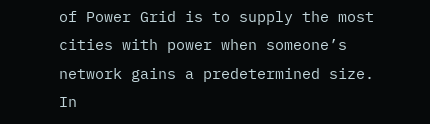of Power Grid is to supply the most cities with power when someone’s network gains a predetermined size. In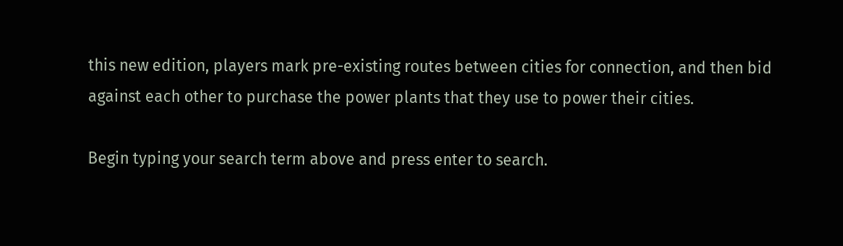this new edition, players mark pre-existing routes between cities for connection, and then bid against each other to purchase the power plants that they use to power their cities.

Begin typing your search term above and press enter to search.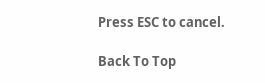Press ESC to cancel.

Back To Top